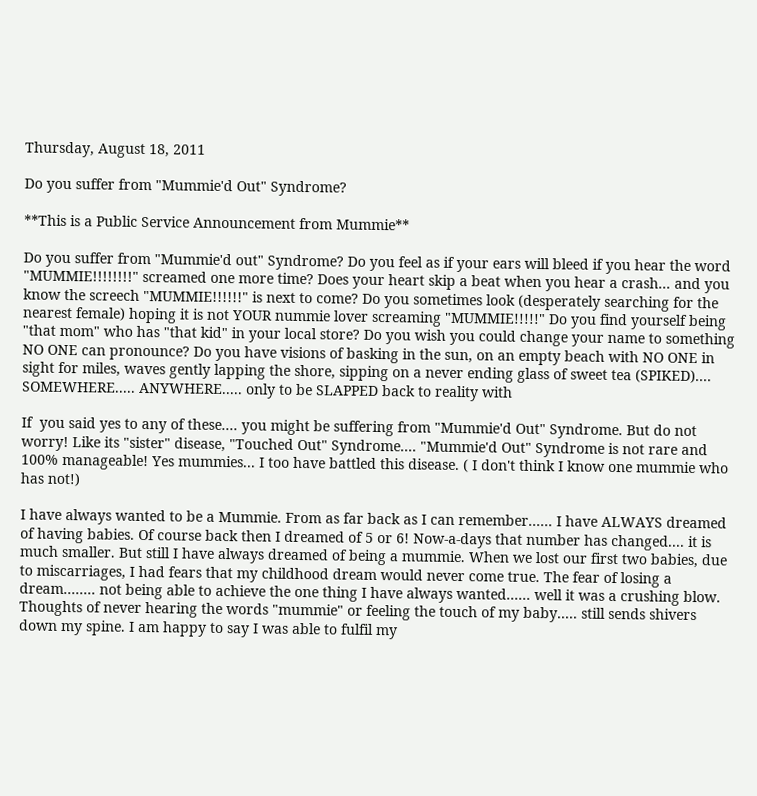Thursday, August 18, 2011

Do you suffer from "Mummie'd Out" Syndrome?

**This is a Public Service Announcement from Mummie**

Do you suffer from "Mummie'd out" Syndrome? Do you feel as if your ears will bleed if you hear the word "MUMMIE!!!!!!!!" screamed one more time? Does your heart skip a beat when you hear a crash... and you know the screech "MUMMIE!!!!!!" is next to come? Do you sometimes look (desperately searching for the nearest female) hoping it is not YOUR nummie lover screaming "MUMMIE!!!!!" Do you find yourself being "that mom" who has "that kid" in your local store? Do you wish you could change your name to something NO ONE can pronounce? Do you have visions of basking in the sun, on an empty beach with NO ONE in sight for miles, waves gently lapping the shore, sipping on a never ending glass of sweet tea (SPIKED).... SOMEWHERE..... ANYWHERE..... only to be SLAPPED back to reality with

If  you said yes to any of these.... you might be suffering from "Mummie'd Out" Syndrome. But do not worry! Like its "sister" disease, "Touched Out" Syndrome.... "Mummie'd Out" Syndrome is not rare and 100% manageable! Yes mummies... I too have battled this disease. ( I don't think I know one mummie who has not!)

I have always wanted to be a Mummie. From as far back as I can remember...... I have ALWAYS dreamed of having babies. Of course back then I dreamed of 5 or 6! Now-a-days that number has changed.... it is much smaller. But still I have always dreamed of being a mummie. When we lost our first two babies, due to miscarriages, I had fears that my childhood dream would never come true. The fear of losing a dream........ not being able to achieve the one thing I have always wanted...... well it was a crushing blow. Thoughts of never hearing the words "mummie" or feeling the touch of my baby..... still sends shivers down my spine. I am happy to say I was able to fulfil my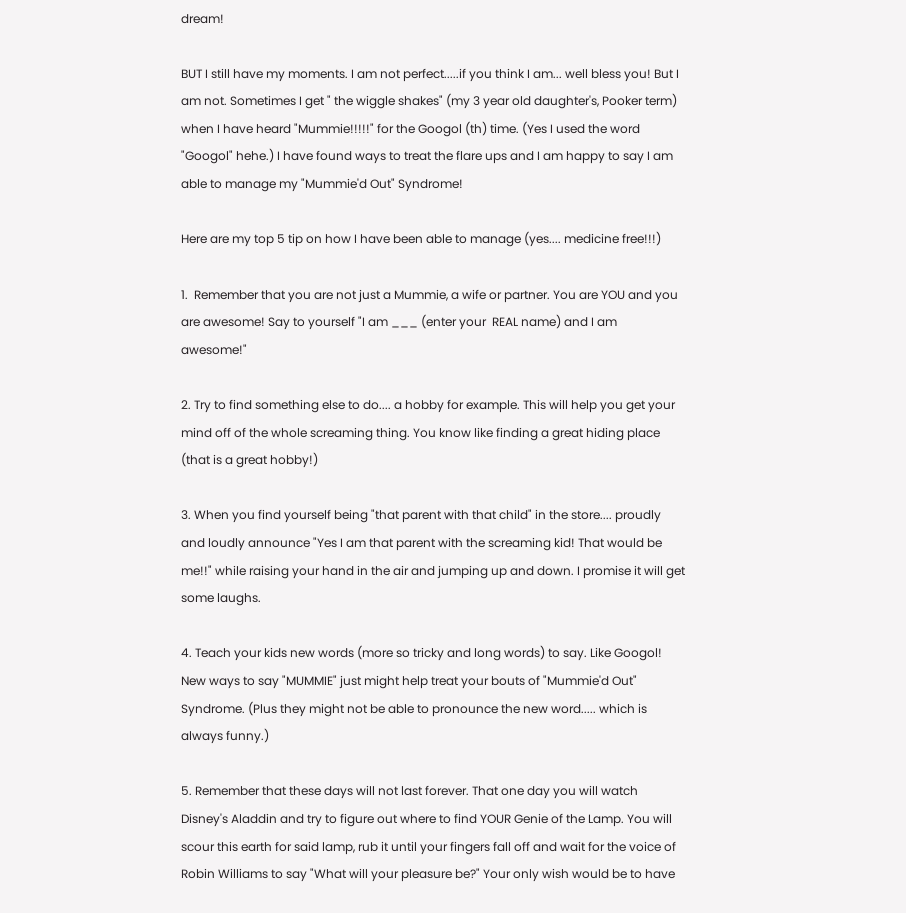dream!

BUT I still have my moments. I am not perfect.....if you think I am... well bless you! But I am not. Sometimes I get " the wiggle shakes" (my 3 year old daughter's, Pooker term) when I have heard "Mummie!!!!!" for the Googol (th) time. (Yes I used the word "Googol" hehe.) I have found ways to treat the flare ups and I am happy to say I am able to manage my "Mummie'd Out" Syndrome!

Here are my top 5 tip on how I have been able to manage (yes.... medicine free!!!)

1.  Remember that you are not just a Mummie, a wife or partner. You are YOU and you are awesome! Say to yourself "I am ___ (enter your  REAL name) and I am awesome!"

2. Try to find something else to do.... a hobby for example. This will help you get your mind off of the whole screaming thing. You know like finding a great hiding place (that is a great hobby!)

3. When you find yourself being "that parent with that child" in the store.... proudly and loudly announce "Yes I am that parent with the screaming kid! That would be me!!" while raising your hand in the air and jumping up and down. I promise it will get some laughs.

4. Teach your kids new words (more so tricky and long words) to say. Like Googol! New ways to say "MUMMIE" just might help treat your bouts of "Mummie'd Out" Syndrome. (Plus they might not be able to pronounce the new word..... which is always funny.)

5. Remember that these days will not last forever. That one day you will watch Disney's Aladdin and try to figure out where to find YOUR Genie of the Lamp. You will scour this earth for said lamp, rub it until your fingers fall off and wait for the voice of Robin Williams to say "What will your pleasure be?" Your only wish would be to have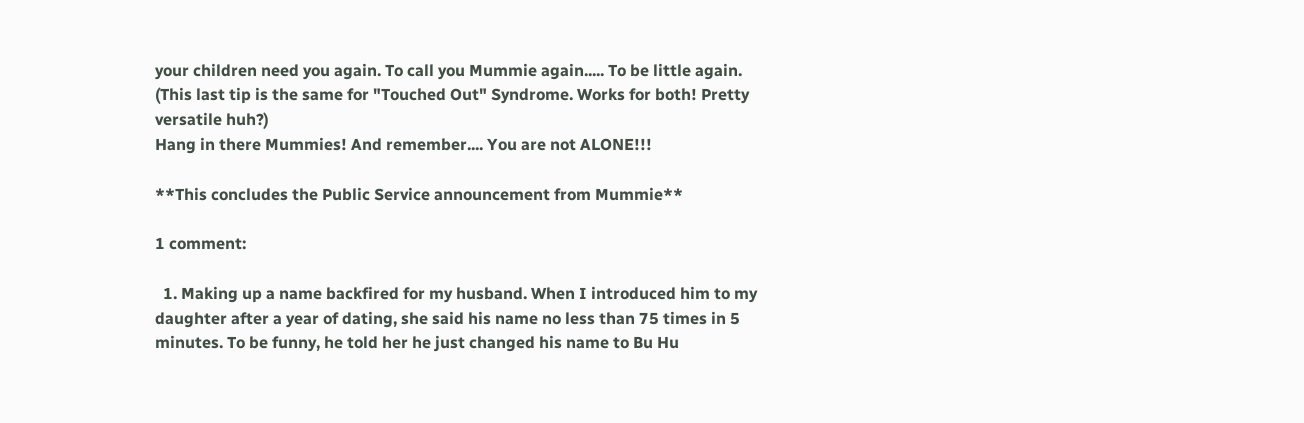your children need you again. To call you Mummie again..... To be little again. (This last tip is the same for "Touched Out" Syndrome. Works for both! Pretty versatile huh?)
Hang in there Mummies! And remember.... You are not ALONE!!!

**This concludes the Public Service announcement from Mummie**

1 comment:

  1. Making up a name backfired for my husband. When I introduced him to my daughter after a year of dating, she said his name no less than 75 times in 5 minutes. To be funny, he told her he just changed his name to Bu Hu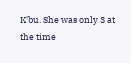K'bu. She was only 3 at the time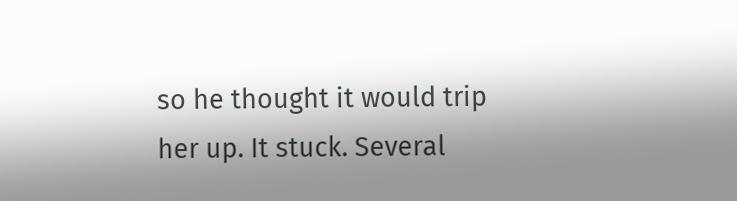so he thought it would trip her up. It stuck. Several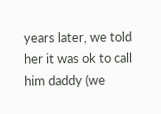years later, we told her it was ok to call him daddy (we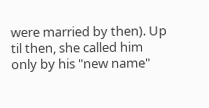were married by then). Up til then, she called him only by his "new name"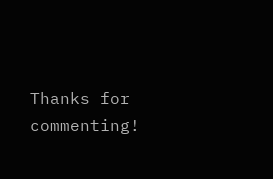Thanks for commenting!